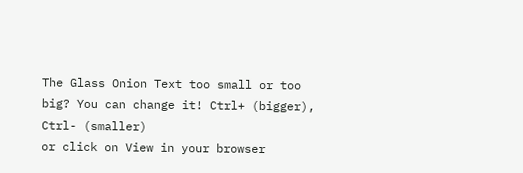The Glass Onion Text too small or too big? You can change it! Ctrl+ (bigger), Ctrl- (smaller)
or click on View in your browser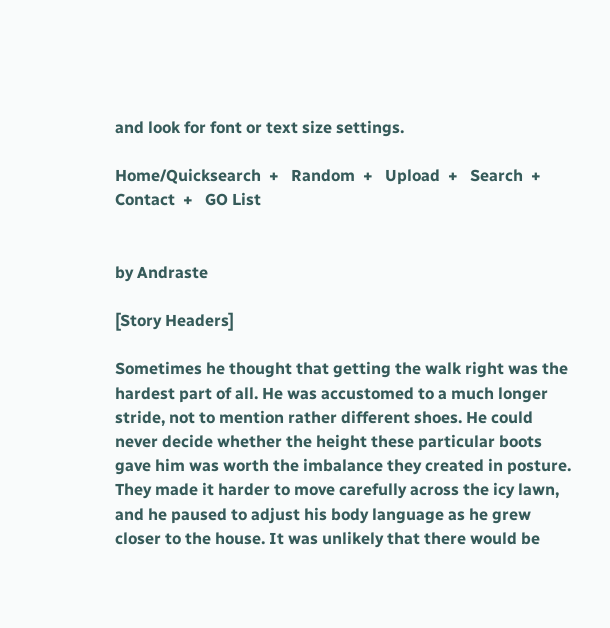and look for font or text size settings.

Home/Quicksearch  +   Random  +   Upload  +   Search  +   Contact  +   GO List


by Andraste

[Story Headers]

Sometimes he thought that getting the walk right was the hardest part of all. He was accustomed to a much longer stride, not to mention rather different shoes. He could never decide whether the height these particular boots gave him was worth the imbalance they created in posture. They made it harder to move carefully across the icy lawn, and he paused to adjust his body language as he grew closer to the house. It was unlikely that there would be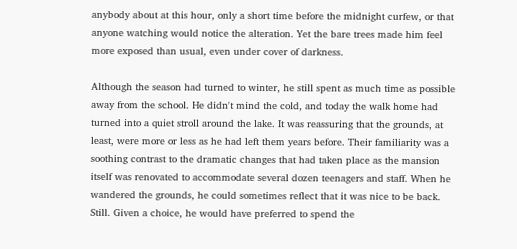anybody about at this hour, only a short time before the midnight curfew, or that anyone watching would notice the alteration. Yet the bare trees made him feel more exposed than usual, even under cover of darkness.

Although the season had turned to winter, he still spent as much time as possible away from the school. He didn't mind the cold, and today the walk home had turned into a quiet stroll around the lake. It was reassuring that the grounds, at least, were more or less as he had left them years before. Their familiarity was a soothing contrast to the dramatic changes that had taken place as the mansion itself was renovated to accommodate several dozen teenagers and staff. When he wandered the grounds, he could sometimes reflect that it was nice to be back. Still. Given a choice, he would have preferred to spend the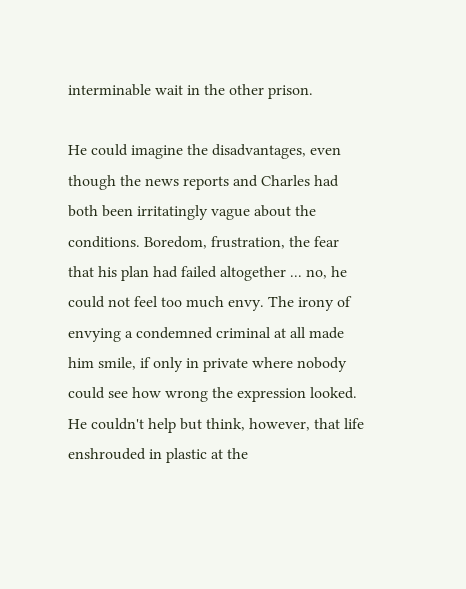interminable wait in the other prison.

He could imagine the disadvantages, even though the news reports and Charles had both been irritatingly vague about the conditions. Boredom, frustration, the fear that his plan had failed altogether ... no, he could not feel too much envy. The irony of envying a condemned criminal at all made him smile, if only in private where nobody could see how wrong the expression looked. He couldn't help but think, however, that life enshrouded in plastic at the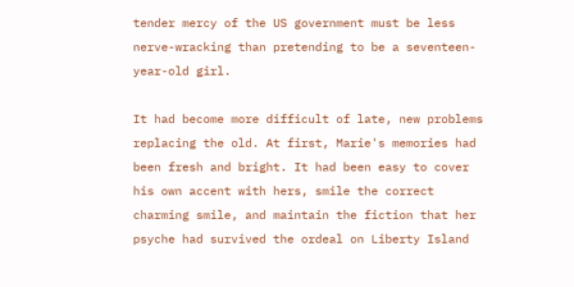tender mercy of the US government must be less nerve-wracking than pretending to be a seventeen-year-old girl.

It had become more difficult of late, new problems replacing the old. At first, Marie's memories had been fresh and bright. It had been easy to cover his own accent with hers, smile the correct charming smile, and maintain the fiction that her psyche had survived the ordeal on Liberty Island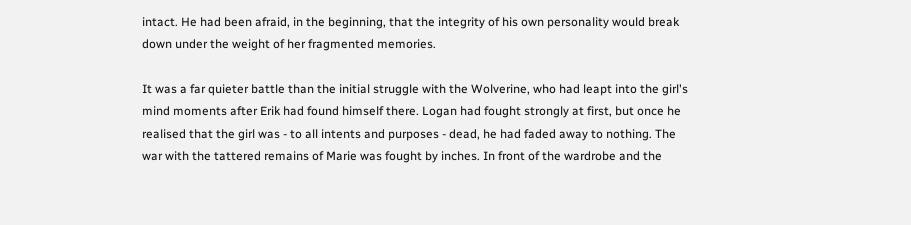intact. He had been afraid, in the beginning, that the integrity of his own personality would break down under the weight of her fragmented memories.

It was a far quieter battle than the initial struggle with the Wolverine, who had leapt into the girl's mind moments after Erik had found himself there. Logan had fought strongly at first, but once he realised that the girl was - to all intents and purposes - dead, he had faded away to nothing. The war with the tattered remains of Marie was fought by inches. In front of the wardrobe and the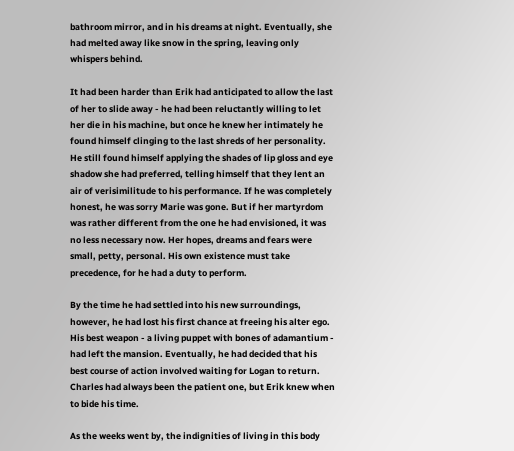bathroom mirror, and in his dreams at night. Eventually, she had melted away like snow in the spring, leaving only whispers behind.

It had been harder than Erik had anticipated to allow the last of her to slide away - he had been reluctantly willing to let her die in his machine, but once he knew her intimately he found himself clinging to the last shreds of her personality. He still found himself applying the shades of lip gloss and eye shadow she had preferred, telling himself that they lent an air of verisimilitude to his performance. If he was completely honest, he was sorry Marie was gone. But if her martyrdom was rather different from the one he had envisioned, it was no less necessary now. Her hopes, dreams and fears were small, petty, personal. His own existence must take precedence, for he had a duty to perform.

By the time he had settled into his new surroundings, however, he had lost his first chance at freeing his alter ego. His best weapon - a living puppet with bones of adamantium - had left the mansion. Eventually, he had decided that his best course of action involved waiting for Logan to return. Charles had always been the patient one, but Erik knew when to bide his time.

As the weeks went by, the indignities of living in this body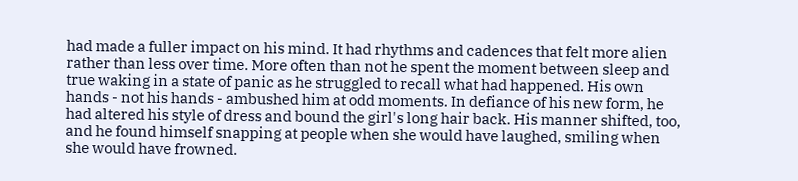had made a fuller impact on his mind. It had rhythms and cadences that felt more alien rather than less over time. More often than not he spent the moment between sleep and true waking in a state of panic as he struggled to recall what had happened. His own hands - not his hands - ambushed him at odd moments. In defiance of his new form, he had altered his style of dress and bound the girl's long hair back. His manner shifted, too, and he found himself snapping at people when she would have laughed, smiling when she would have frowned.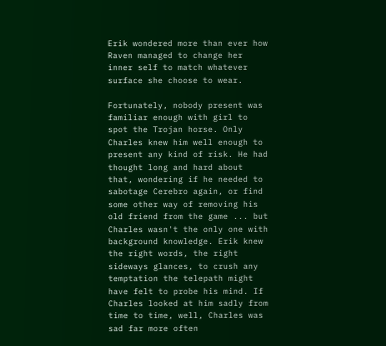Erik wondered more than ever how Raven managed to change her inner self to match whatever surface she choose to wear.

Fortunately, nobody present was familiar enough with girl to spot the Trojan horse. Only Charles knew him well enough to present any kind of risk. He had thought long and hard about that, wondering if he needed to sabotage Cerebro again, or find some other way of removing his old friend from the game ... but Charles wasn't the only one with background knowledge. Erik knew the right words, the right sideways glances, to crush any temptation the telepath might have felt to probe his mind. If Charles looked at him sadly from time to time, well, Charles was sad far more often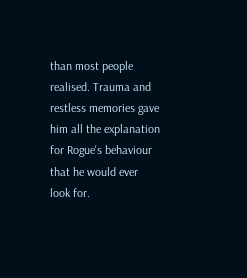than most people realised. Trauma and restless memories gave him all the explanation for Rogue's behaviour that he would ever look for.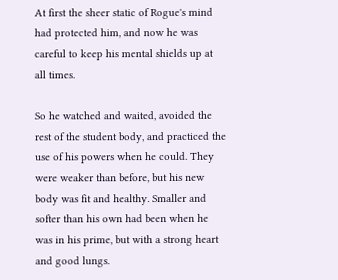At first the sheer static of Rogue's mind had protected him, and now he was careful to keep his mental shields up at all times.

So he watched and waited, avoided the rest of the student body, and practiced the use of his powers when he could. They were weaker than before, but his new body was fit and healthy. Smaller and softer than his own had been when he was in his prime, but with a strong heart and good lungs.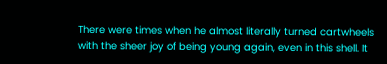There were times when he almost literally turned cartwheels with the sheer joy of being young again, even in this shell. It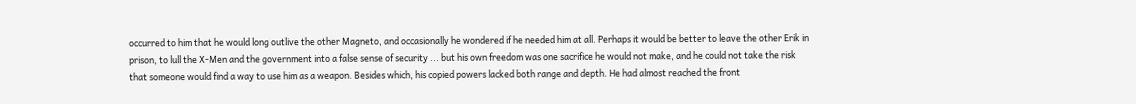occurred to him that he would long outlive the other Magneto, and occasionally he wondered if he needed him at all. Perhaps it would be better to leave the other Erik in prison, to lull the X-Men and the government into a false sense of security ... but his own freedom was one sacrifice he would not make, and he could not take the risk that someone would find a way to use him as a weapon. Besides which, his copied powers lacked both range and depth. He had almost reached the front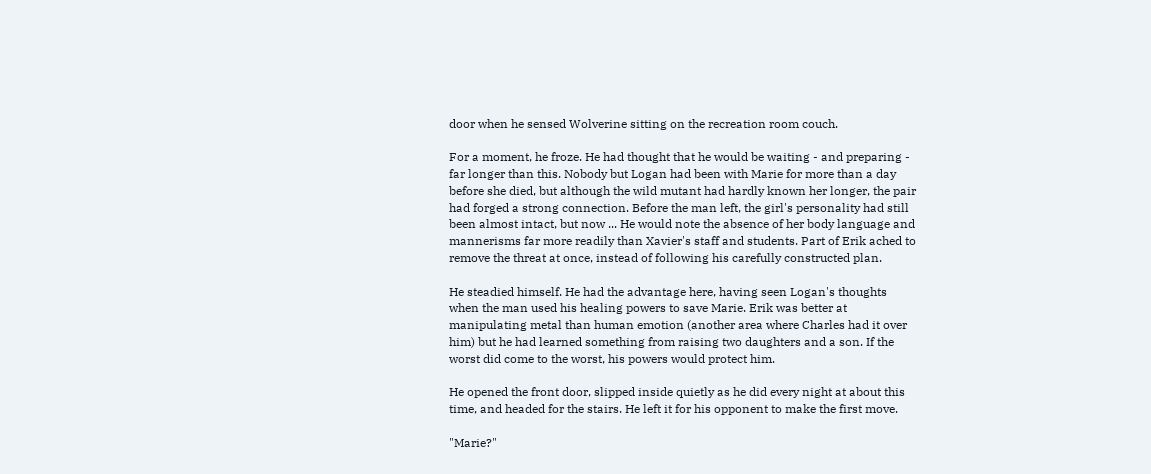door when he sensed Wolverine sitting on the recreation room couch.

For a moment, he froze. He had thought that he would be waiting - and preparing - far longer than this. Nobody but Logan had been with Marie for more than a day before she died, but although the wild mutant had hardly known her longer, the pair had forged a strong connection. Before the man left, the girl's personality had still been almost intact, but now ... He would note the absence of her body language and mannerisms far more readily than Xavier's staff and students. Part of Erik ached to remove the threat at once, instead of following his carefully constructed plan.

He steadied himself. He had the advantage here, having seen Logan's thoughts when the man used his healing powers to save Marie. Erik was better at manipulating metal than human emotion (another area where Charles had it over him) but he had learned something from raising two daughters and a son. If the worst did come to the worst, his powers would protect him.

He opened the front door, slipped inside quietly as he did every night at about this time, and headed for the stairs. He left it for his opponent to make the first move.

"Marie?"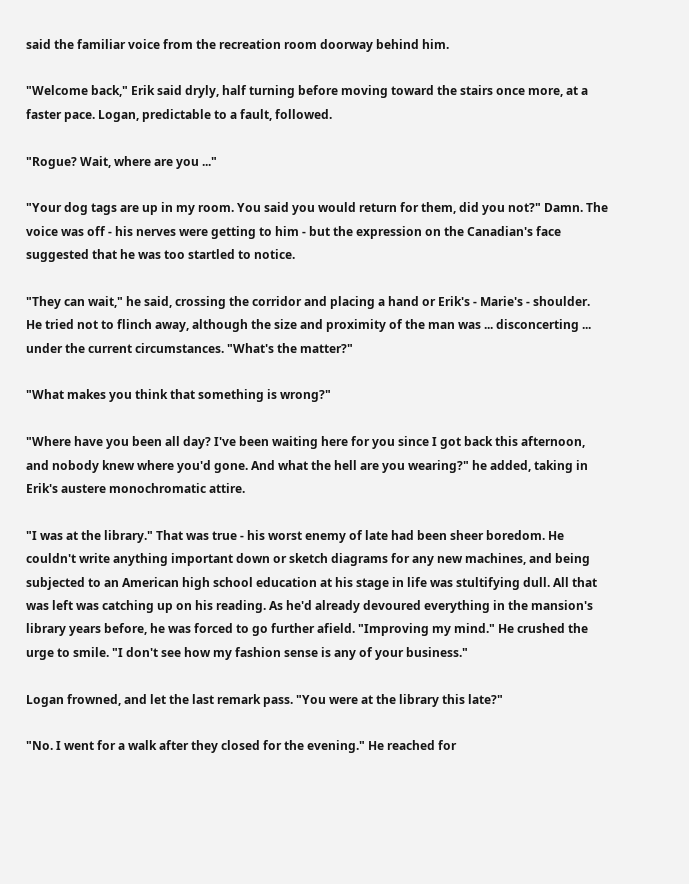said the familiar voice from the recreation room doorway behind him.

"Welcome back," Erik said dryly, half turning before moving toward the stairs once more, at a faster pace. Logan, predictable to a fault, followed.

"Rogue? Wait, where are you ..."

"Your dog tags are up in my room. You said you would return for them, did you not?" Damn. The voice was off - his nerves were getting to him - but the expression on the Canadian's face suggested that he was too startled to notice.

"They can wait," he said, crossing the corridor and placing a hand or Erik's - Marie's - shoulder. He tried not to flinch away, although the size and proximity of the man was ... disconcerting ... under the current circumstances. "What's the matter?"

"What makes you think that something is wrong?"

"Where have you been all day? I've been waiting here for you since I got back this afternoon, and nobody knew where you'd gone. And what the hell are you wearing?" he added, taking in Erik's austere monochromatic attire.

"I was at the library." That was true - his worst enemy of late had been sheer boredom. He couldn't write anything important down or sketch diagrams for any new machines, and being subjected to an American high school education at his stage in life was stultifying dull. All that was left was catching up on his reading. As he'd already devoured everything in the mansion's library years before, he was forced to go further afield. "Improving my mind." He crushed the urge to smile. "I don't see how my fashion sense is any of your business."

Logan frowned, and let the last remark pass. "You were at the library this late?"

"No. I went for a walk after they closed for the evening." He reached for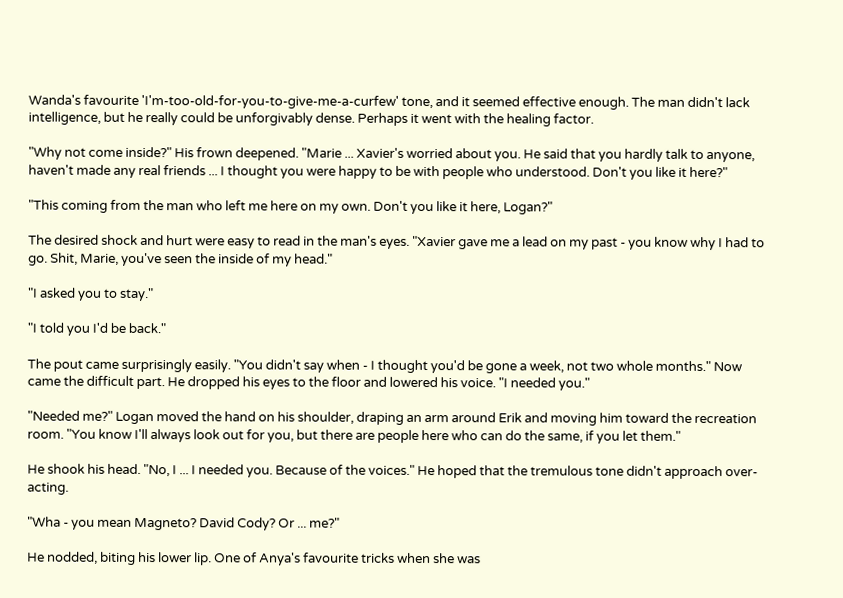Wanda's favourite 'I'm-too-old-for-you-to-give-me-a-curfew' tone, and it seemed effective enough. The man didn't lack intelligence, but he really could be unforgivably dense. Perhaps it went with the healing factor.

"Why not come inside?" His frown deepened. "Marie ... Xavier's worried about you. He said that you hardly talk to anyone, haven't made any real friends ... I thought you were happy to be with people who understood. Don't you like it here?"

"This coming from the man who left me here on my own. Don't you like it here, Logan?"

The desired shock and hurt were easy to read in the man's eyes. "Xavier gave me a lead on my past - you know why I had to go. Shit, Marie, you've seen the inside of my head."

"I asked you to stay."

"I told you I'd be back."

The pout came surprisingly easily. "You didn't say when - I thought you'd be gone a week, not two whole months." Now came the difficult part. He dropped his eyes to the floor and lowered his voice. "I needed you."

"Needed me?" Logan moved the hand on his shoulder, draping an arm around Erik and moving him toward the recreation room. "You know I'll always look out for you, but there are people here who can do the same, if you let them."

He shook his head. "No, I ... I needed you. Because of the voices." He hoped that the tremulous tone didn't approach over-acting.

"Wha - you mean Magneto? David Cody? Or ... me?"

He nodded, biting his lower lip. One of Anya's favourite tricks when she was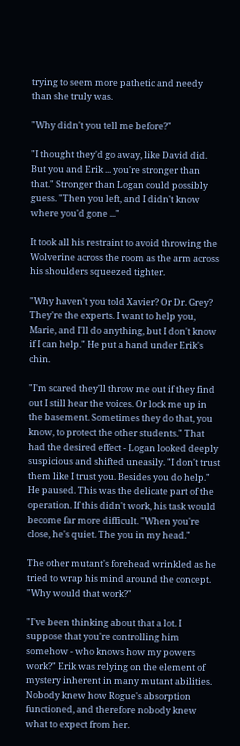trying to seem more pathetic and needy than she truly was.

"Why didn't you tell me before?"

"I thought they'd go away, like David did. But you and Erik ... you're stronger than that." Stronger than Logan could possibly guess. "Then you left, and I didn't know where you'd gone ..."

It took all his restraint to avoid throwing the Wolverine across the room as the arm across his shoulders squeezed tighter.

"Why haven't you told Xavier? Or Dr. Grey? They're the experts. I want to help you, Marie, and I'll do anything, but I don't know if I can help." He put a hand under Erik's chin.

"I'm scared they'll throw me out if they find out I still hear the voices. Or lock me up in the basement. Sometimes they do that, you know, to protect the other students." That had the desired effect - Logan looked deeply suspicious and shifted uneasily. "I don't trust them like I trust you. Besides you do help." He paused. This was the delicate part of the operation. If this didn't work, his task would become far more difficult. "When you're close, he's quiet. The you in my head."

The other mutant's forehead wrinkled as he tried to wrap his mind around the concept. "Why would that work?"

"I've been thinking about that a lot. I suppose that you're controlling him somehow - who knows how my powers work?" Erik was relying on the element of mystery inherent in many mutant abilities. Nobody knew how Rogue's absorption functioned, and therefore nobody knew what to expect from her.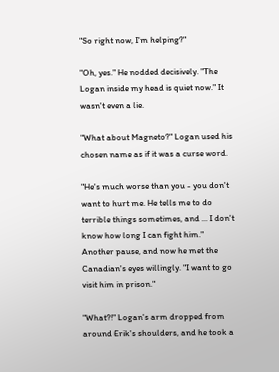"So right now, I'm helping?"

"Oh, yes." He nodded decisively. "The Logan inside my head is quiet now." It wasn't even a lie.

"What about Magneto?" Logan used his chosen name as if it was a curse word.

"He's much worse than you - you don't want to hurt me. He tells me to do terrible things sometimes, and ... I don't know how long I can fight him." Another pause, and now he met the Canadian's eyes willingly. "I want to go visit him in prison."

"What?!" Logan's arm dropped from around Erik's shoulders, and he took a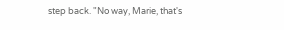step back. "No way, Marie, that's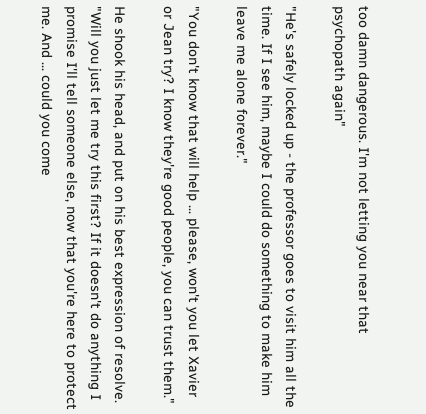too damn dangerous. I'm not letting you near that psychopath again"

"He's safely locked up - the professor goes to visit him all the time. If I see him, maybe I could do something to make him leave me alone forever."

"You don't know that will help ... please, won't you let Xavier or Jean try? I know they're good people, you can trust them."

He shook his head, and put on his best expression of resolve. "Will you just let me try this first? If it doesn't do anything I promise I'll tell someone else, now that you're here to protect me. And ... could you come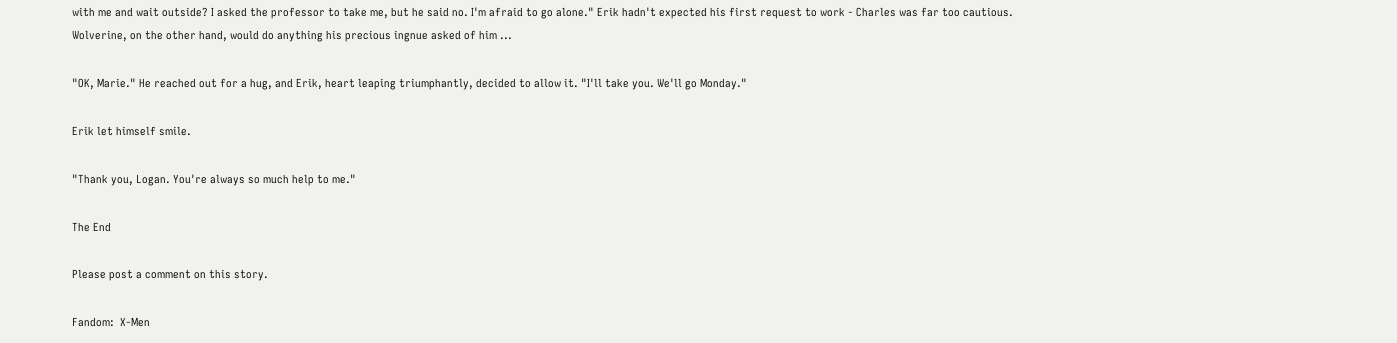with me and wait outside? I asked the professor to take me, but he said no. I'm afraid to go alone." Erik hadn't expected his first request to work - Charles was far too cautious. Wolverine, on the other hand, would do anything his precious ingnue asked of him ...

"OK, Marie." He reached out for a hug, and Erik, heart leaping triumphantly, decided to allow it. "I'll take you. We'll go Monday."

Erik let himself smile.

"Thank you, Logan. You're always so much help to me."

The End

Please post a comment on this story.

Fandom:  X-Men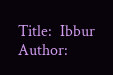Title:  Ibbur
Author: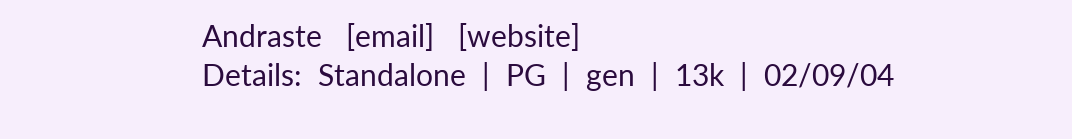Andraste   [email]   [website]
Details:  Standalone  |  PG  |  gen  |  13k  |  02/09/04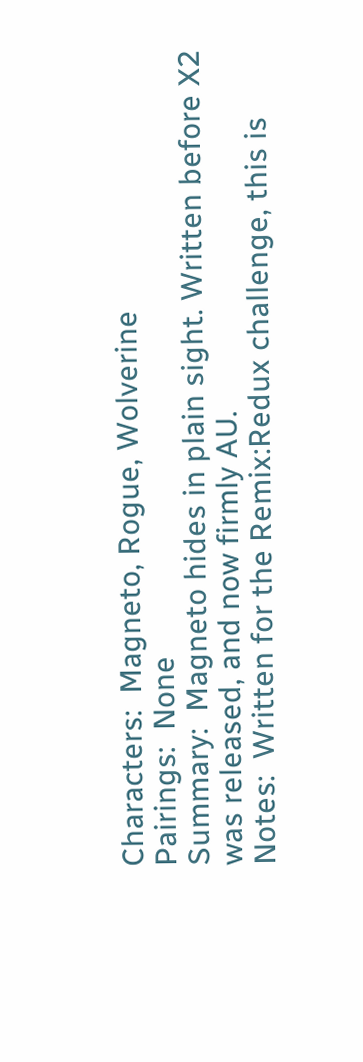Characters:  Magneto, Rogue, Wolverine
Pairings:  None
Summary:  Magneto hides in plain sight. Written before X2 was released, and now firmly AU.
Notes:  Written for the Remix:Redux challenge, this is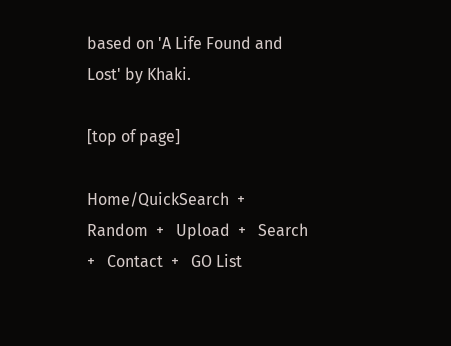based on 'A Life Found and Lost' by Khaki.

[top of page]

Home/QuickSearch  +   Random  +   Upload  +   Search  +   Contact  +   GO List